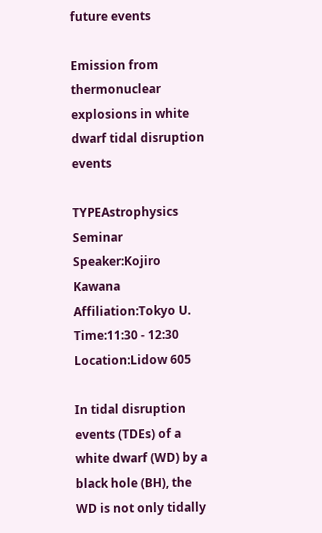future events

Emission from thermonuclear explosions in white dwarf tidal disruption events

TYPEAstrophysics Seminar
Speaker:Kojiro Kawana
Affiliation:Tokyo U.
Time:11:30 - 12:30
Location:Lidow 605

In tidal disruption events (TDEs) of a white dwarf (WD) by a black hole (BH), the WD is not only tidally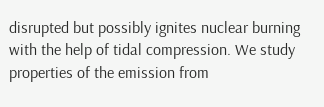disrupted but possibly ignites nuclear burning with the help of tidal compression. We study properties of the emission from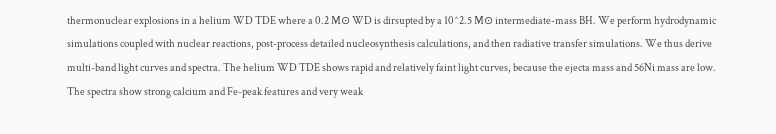thermonuclear explosions in a helium WD TDE where a 0.2 M⊙ WD is dirsupted by a 10^2.5 M⊙ intermediate-mass BH. We perform hydrodynamic simulations coupled with nuclear reactions, post-process detailed nucleosynthesis calculations, and then radiative transfer simulations. We thus derive multi-band light curves and spectra. The helium WD TDE shows rapid and relatively faint light curves, because the ejecta mass and 56Ni mass are low. The spectra show strong calcium and Fe-peak features and very weak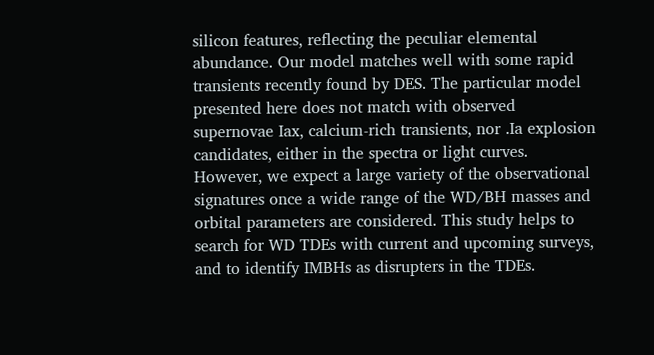silicon features, reflecting the peculiar elemental abundance. Our model matches well with some rapid transients recently found by DES. The particular model presented here does not match with observed supernovae Iax, calcium-rich transients, nor .Ia explosion candidates, either in the spectra or light curves. However, we expect a large variety of the observational signatures once a wide range of the WD/BH masses and orbital parameters are considered. This study helps to search for WD TDEs with current and upcoming surveys, and to identify IMBHs as disrupters in the TDEs.